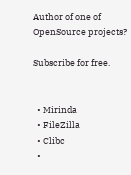Author of one of OpenSource projects?

Subscribe for free.


  • Mirinda
  • FileZilla
  • Clibc
  •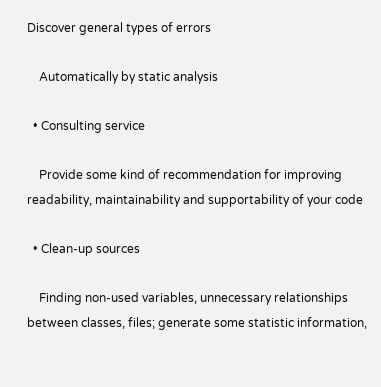Discover general types of errors

    Automatically by static analysis

  • Consulting service

    Provide some kind of recommendation for improving readability, maintainability and supportability of your code

  • Clean-up sources

    Finding non-used variables, unnecessary relationships between classes, files; generate some statistic information,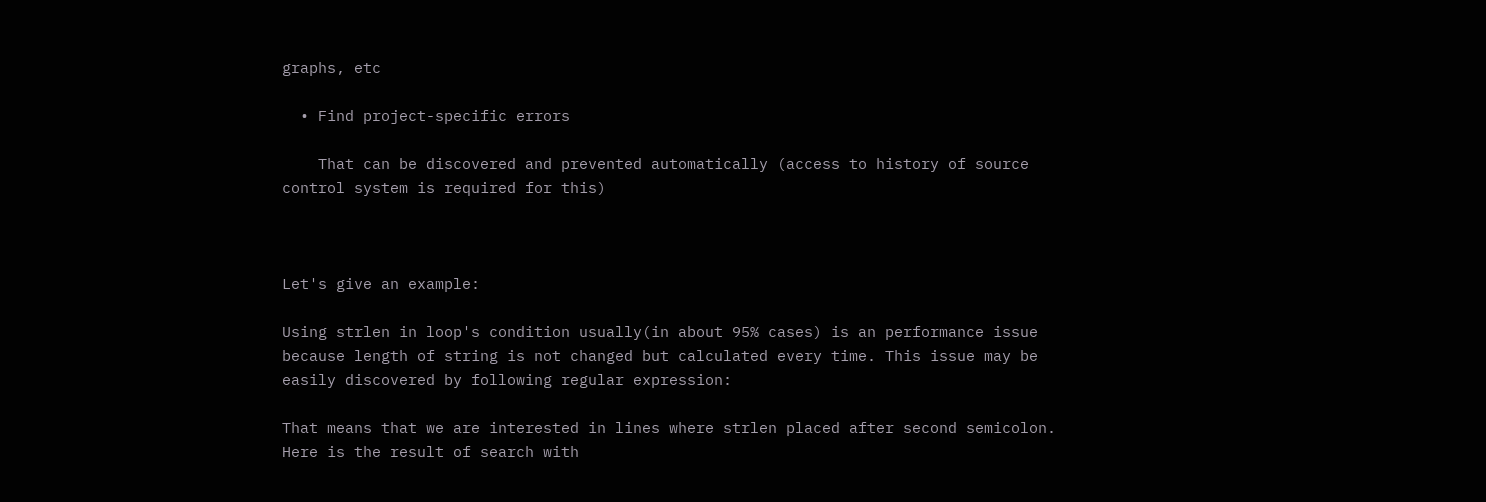graphs, etc

  • Find project-specific errors

    That can be discovered and prevented automatically (access to history of source control system is required for this)



Let's give an example:

Using strlen in loop's condition usually(in about 95% cases) is an performance issue because length of string is not changed but calculated every time. This issue may be easily discovered by following regular expression:

That means that we are interested in lines where strlen placed after second semicolon. Here is the result of search with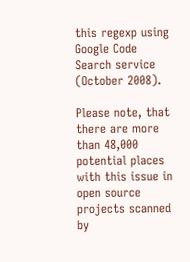this regexp using Google Code Search service (October 2008).

Please note, that there are more than 48,000 potential places with this issue in open source projects scanned by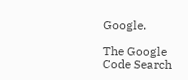Google.

The Google Code Search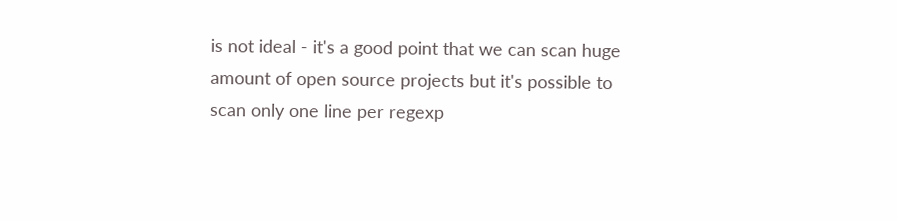is not ideal - it's a good point that we can scan huge amount of open source projects but it's possible to scan only one line per regexp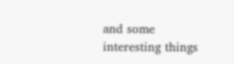and some interesting things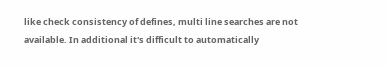like check consistency of defines, multi line searches are not available. In additional it's difficult to automatically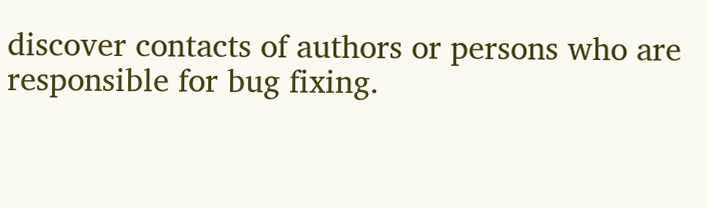discover contacts of authors or persons who are responsible for bug fixing.